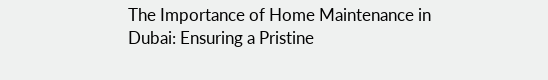The Importance of Home Maintenance in Dubai: Ensuring a Pristine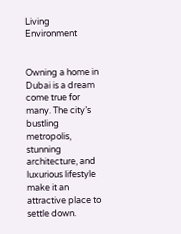Living Environment


Owning a home in Dubai is a dream come true for many. The city’s bustling metropolis, stunning architecture, and luxurious lifestyle make it an attractive place to settle down.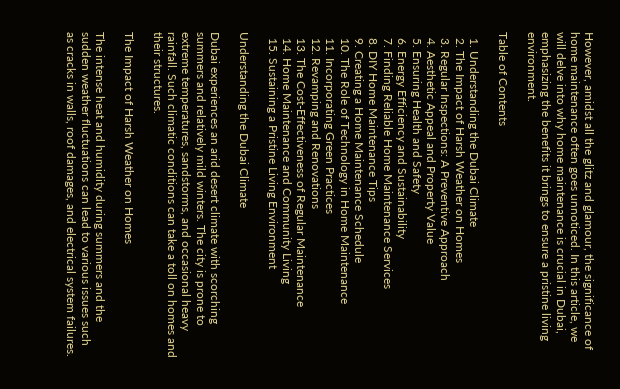However, amidst all the glitz and glamour, the significance of home maintenance often goes unnoticed. In this article, we will delve into why home maintenance is crucial in Dubai, emphasizing the benefits it brings to ensure a pristine living environment.

Table of Contents

  1. Understanding the Dubai Climate
  2. The Impact of Harsh Weather on Homes
  3. Regular Inspections: A Preventive Approach
  4. Aesthetic Appeal and Property Value
  5. Ensuring Health and Safety
  6. Energy Efficiency and Sustainability
  7. Finding Reliable Home Maintenance Services
  8. DIY Home Maintenance Tips
  9. Creating a Home Maintenance Schedule
  10. The Role of Technology in Home Maintenance
  11. Incorporating Green Practices
  12. Revamping and Renovations
  13. The Cost-Effectiveness of Regular Maintenance
  14. Home Maintenance and Community Living
  15. Sustaining a Pristine Living Environment

Understanding the Dubai Climate

Dubai experiences an arid desert climate with scorching summers and relatively mild winters. The city is prone to extreme temperatures, sandstorms, and occasional heavy rainfall. Such climatic conditions can take a toll on homes and their structures.

The Impact of Harsh Weather on Homes

The intense heat and humidity during summers and the sudden weather fluctuations can lead to various issues such as cracks in walls, roof damages, and electrical system failures.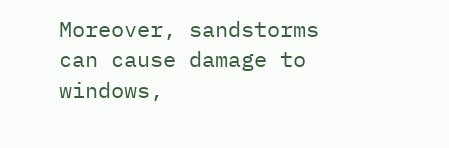Moreover, sandstorms can cause damage to windows,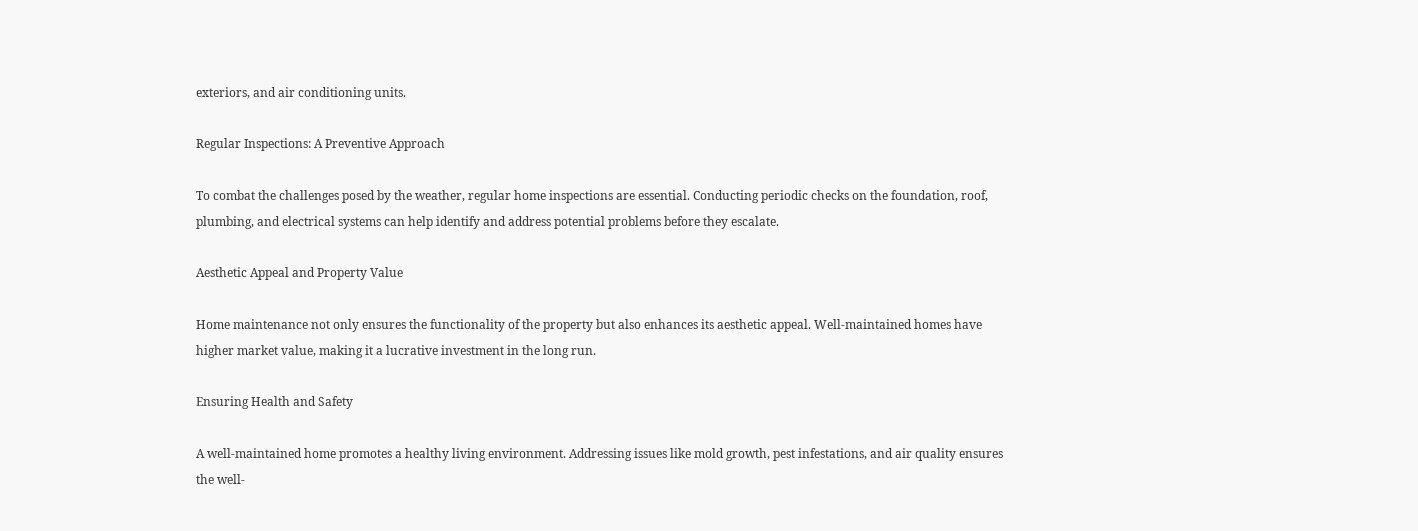exteriors, and air conditioning units.

Regular Inspections: A Preventive Approach

To combat the challenges posed by the weather, regular home inspections are essential. Conducting periodic checks on the foundation, roof, plumbing, and electrical systems can help identify and address potential problems before they escalate.

Aesthetic Appeal and Property Value

Home maintenance not only ensures the functionality of the property but also enhances its aesthetic appeal. Well-maintained homes have higher market value, making it a lucrative investment in the long run.

Ensuring Health and Safety

A well-maintained home promotes a healthy living environment. Addressing issues like mold growth, pest infestations, and air quality ensures the well-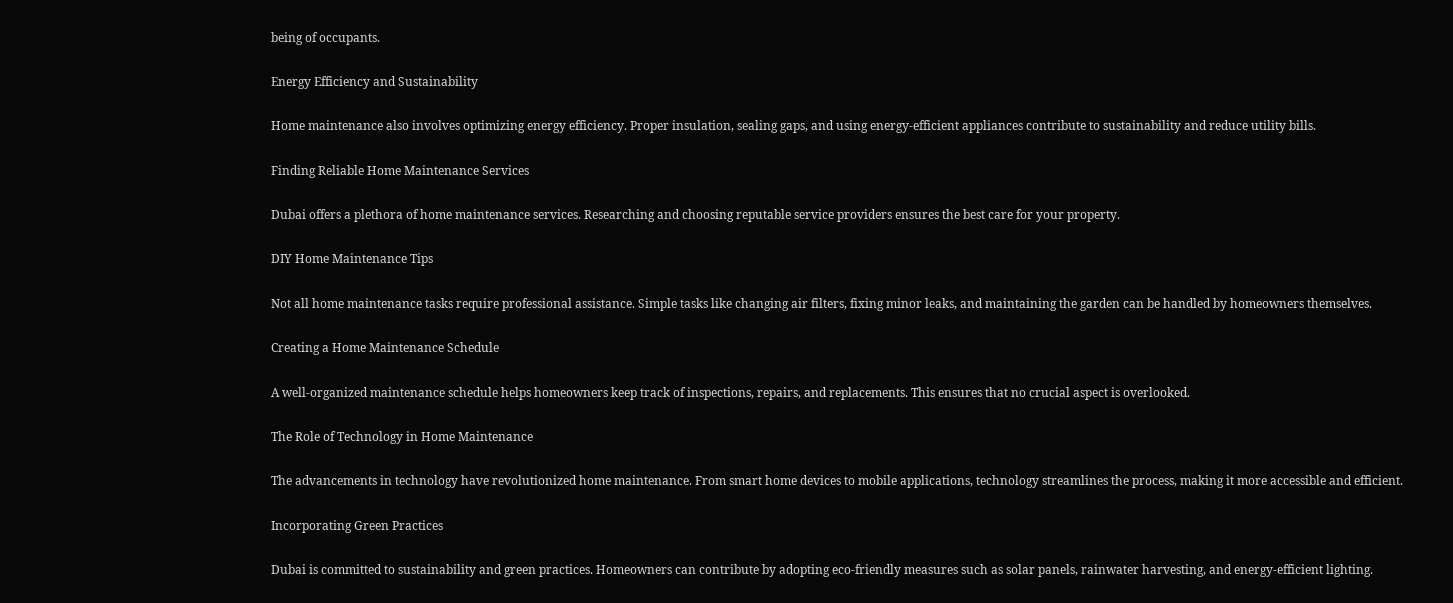being of occupants.

Energy Efficiency and Sustainability

Home maintenance also involves optimizing energy efficiency. Proper insulation, sealing gaps, and using energy-efficient appliances contribute to sustainability and reduce utility bills.

Finding Reliable Home Maintenance Services

Dubai offers a plethora of home maintenance services. Researching and choosing reputable service providers ensures the best care for your property.

DIY Home Maintenance Tips

Not all home maintenance tasks require professional assistance. Simple tasks like changing air filters, fixing minor leaks, and maintaining the garden can be handled by homeowners themselves.

Creating a Home Maintenance Schedule

A well-organized maintenance schedule helps homeowners keep track of inspections, repairs, and replacements. This ensures that no crucial aspect is overlooked.

The Role of Technology in Home Maintenance

The advancements in technology have revolutionized home maintenance. From smart home devices to mobile applications, technology streamlines the process, making it more accessible and efficient.

Incorporating Green Practices

Dubai is committed to sustainability and green practices. Homeowners can contribute by adopting eco-friendly measures such as solar panels, rainwater harvesting, and energy-efficient lighting.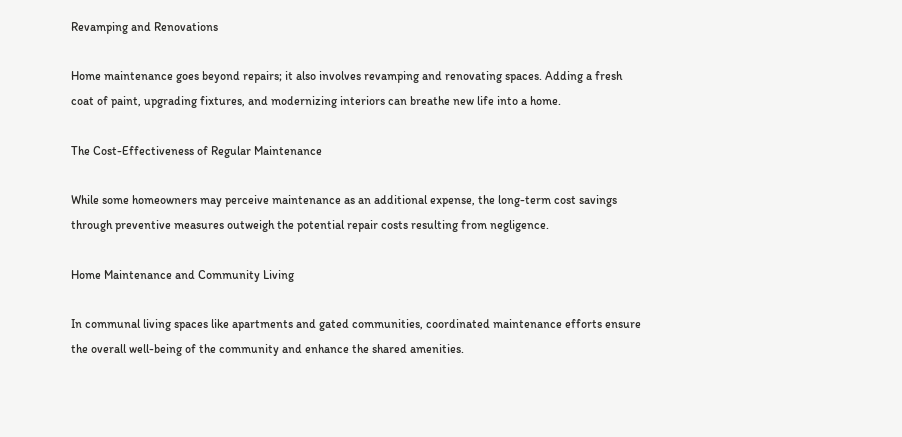Revamping and Renovations

Home maintenance goes beyond repairs; it also involves revamping and renovating spaces. Adding a fresh coat of paint, upgrading fixtures, and modernizing interiors can breathe new life into a home.

The Cost-Effectiveness of Regular Maintenance

While some homeowners may perceive maintenance as an additional expense, the long-term cost savings through preventive measures outweigh the potential repair costs resulting from negligence.

Home Maintenance and Community Living

In communal living spaces like apartments and gated communities, coordinated maintenance efforts ensure the overall well-being of the community and enhance the shared amenities.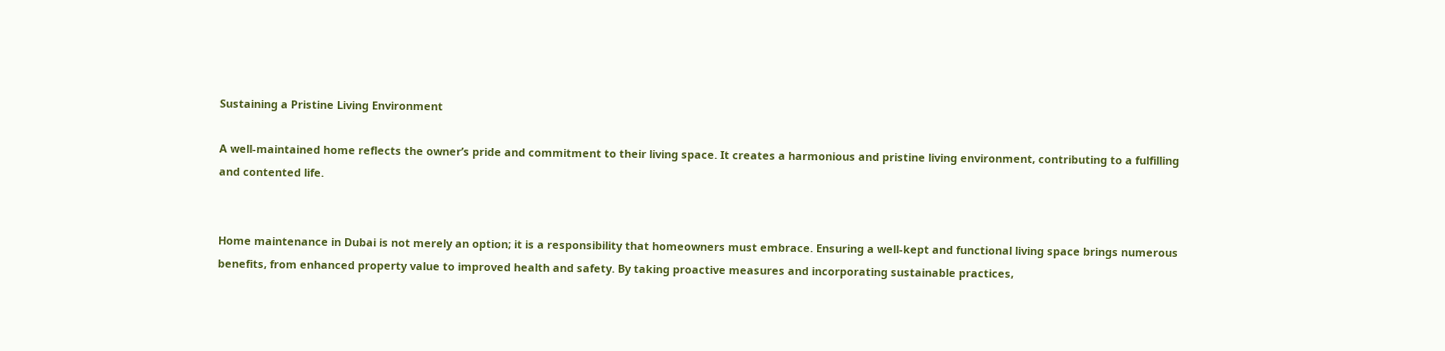Sustaining a Pristine Living Environment

A well-maintained home reflects the owner’s pride and commitment to their living space. It creates a harmonious and pristine living environment, contributing to a fulfilling and contented life.


Home maintenance in Dubai is not merely an option; it is a responsibility that homeowners must embrace. Ensuring a well-kept and functional living space brings numerous benefits, from enhanced property value to improved health and safety. By taking proactive measures and incorporating sustainable practices,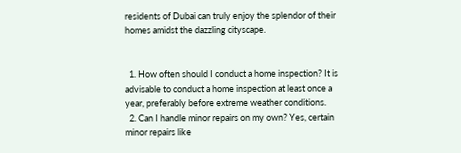residents of Dubai can truly enjoy the splendor of their homes amidst the dazzling cityscape.


  1. How often should I conduct a home inspection? It is advisable to conduct a home inspection at least once a year, preferably before extreme weather conditions.
  2. Can I handle minor repairs on my own? Yes, certain minor repairs like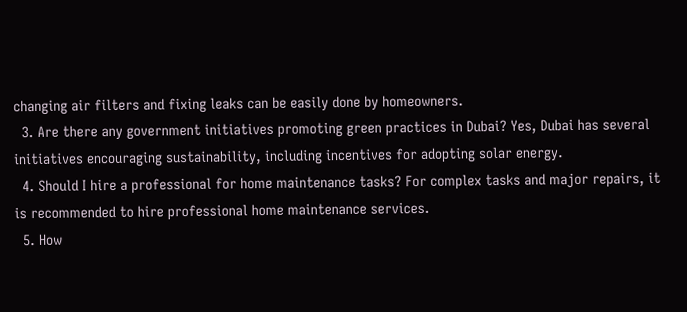changing air filters and fixing leaks can be easily done by homeowners.
  3. Are there any government initiatives promoting green practices in Dubai? Yes, Dubai has several initiatives encouraging sustainability, including incentives for adopting solar energy.
  4. Should I hire a professional for home maintenance tasks? For complex tasks and major repairs, it is recommended to hire professional home maintenance services.
  5. How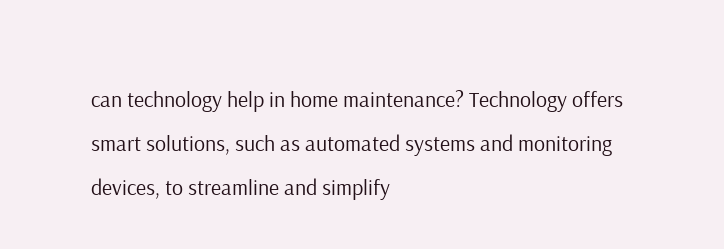can technology help in home maintenance? Technology offers smart solutions, such as automated systems and monitoring devices, to streamline and simplify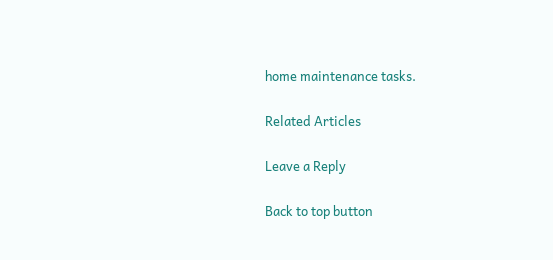home maintenance tasks.

Related Articles

Leave a Reply

Back to top button